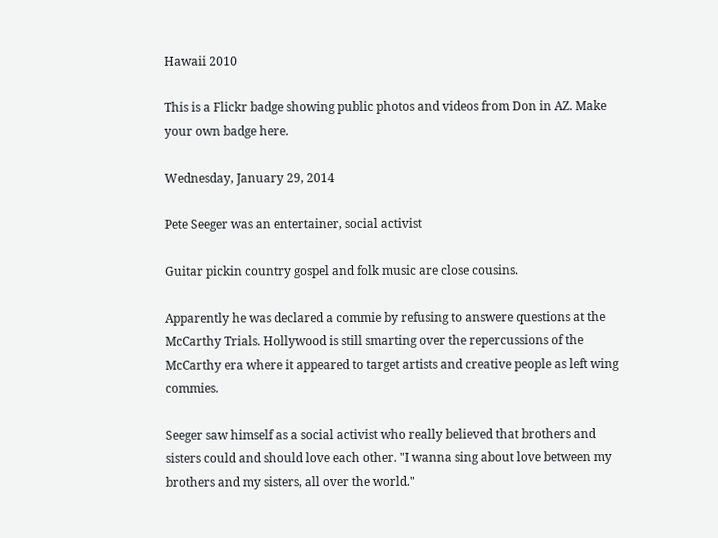Hawaii 2010

This is a Flickr badge showing public photos and videos from Don in AZ. Make your own badge here.

Wednesday, January 29, 2014

Pete Seeger was an entertainer, social activist

Guitar pickin country gospel and folk music are close cousins.

Apparently he was declared a commie by refusing to answere questions at the McCarthy Trials. Hollywood is still smarting over the repercussions of the McCarthy era where it appeared to target artists and creative people as left wing commies.

Seeger saw himself as a social activist who really believed that brothers and sisters could and should love each other. "I wanna sing about love between my brothers and my sisters, all over the world."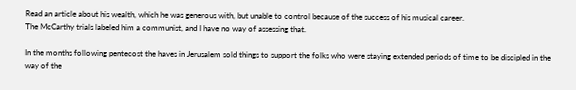Read an article about his wealth, which he was generous with, but unable to control because of the success of his musical career.
The McCarthy trials labeled him a communist, and I have no way of assessing that.

In the months following pentecost the haves in Jerusalem sold things to support the folks who were staying extended periods of time to be discipled in the way of the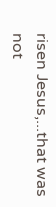risen Jesus,...that was not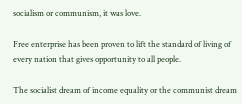socialism or communism, it was love.

Free enterprise has been proven to lift the standard of living of every nation that gives opportunity to all people.

The socialist dream of income equality or the communist dream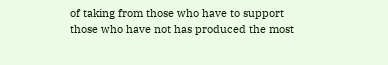of taking from those who have to support those who have not has produced the most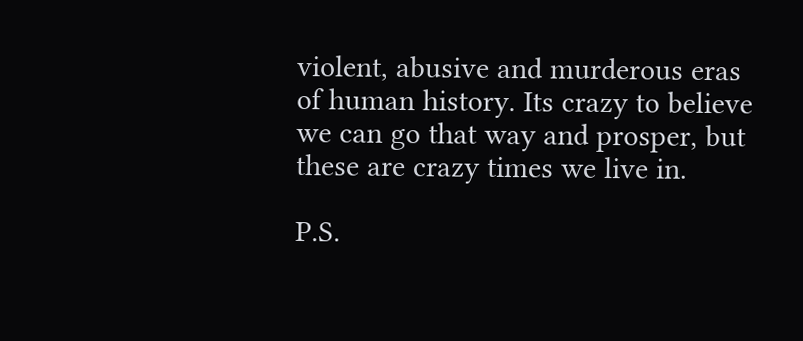violent, abusive and murderous eras of human history. Its crazy to believe we can go that way and prosper, but these are crazy times we live in.

P.S.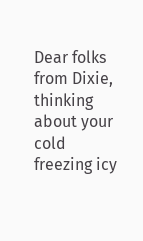Dear folks from Dixie, thinking about your cold freezing icy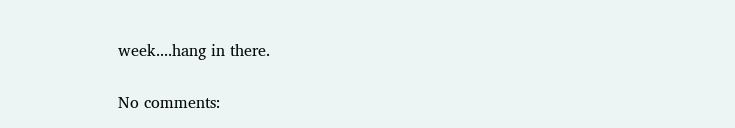week....hang in there.

No comments: